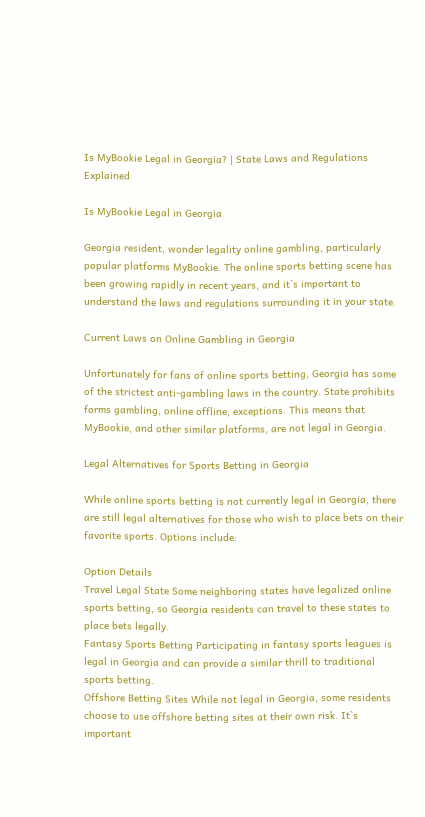Is MyBookie Legal in Georgia? | State Laws and Regulations Explained

Is MyBookie Legal in Georgia

Georgia resident, wonder legality online gambling, particularly popular platforms MyBookie. The online sports betting scene has been growing rapidly in recent years, and it`s important to understand the laws and regulations surrounding it in your state.

Current Laws on Online Gambling in Georgia

Unfortunately for fans of online sports betting, Georgia has some of the strictest anti-gambling laws in the country. State prohibits forms gambling, online offline, exceptions. This means that MyBookie, and other similar platforms, are not legal in Georgia.

Legal Alternatives for Sports Betting in Georgia

While online sports betting is not currently legal in Georgia, there are still legal alternatives for those who wish to place bets on their favorite sports. Options include:

Option Details
Travel Legal State Some neighboring states have legalized online sports betting, so Georgia residents can travel to these states to place bets legally.
Fantasy Sports Betting Participating in fantasy sports leagues is legal in Georgia and can provide a similar thrill to traditional sports betting.
Offshore Betting Sites While not legal in Georgia, some residents choose to use offshore betting sites at their own risk. It`s important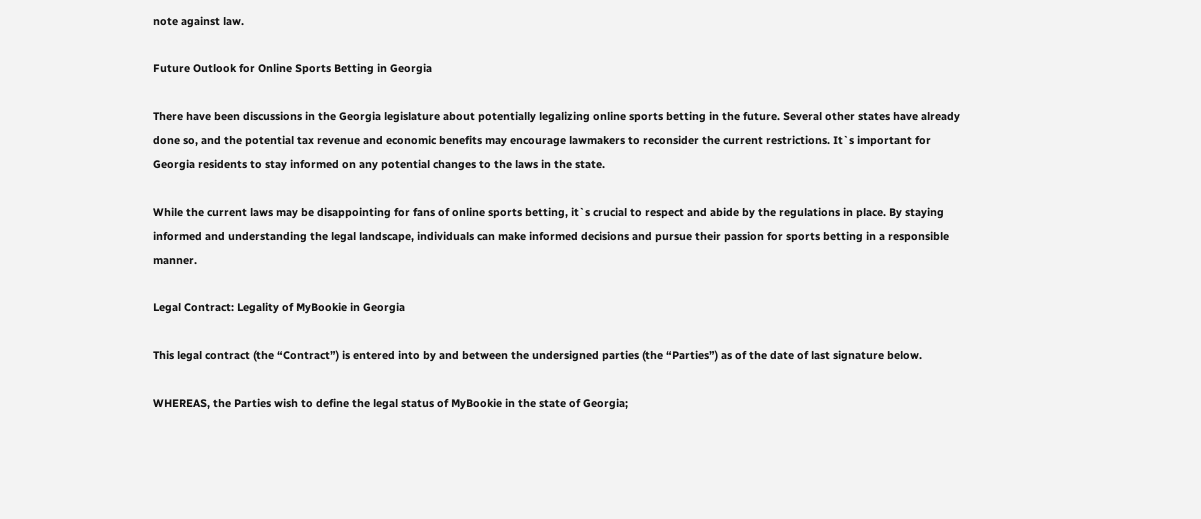note against law.

Future Outlook for Online Sports Betting in Georgia

There have been discussions in the Georgia legislature about potentially legalizing online sports betting in the future. Several other states have already done so, and the potential tax revenue and economic benefits may encourage lawmakers to reconsider the current restrictions. It`s important for Georgia residents to stay informed on any potential changes to the laws in the state.

While the current laws may be disappointing for fans of online sports betting, it`s crucial to respect and abide by the regulations in place. By staying informed and understanding the legal landscape, individuals can make informed decisions and pursue their passion for sports betting in a responsible manner.

Legal Contract: Legality of MyBookie in Georgia

This legal contract (the “Contract”) is entered into by and between the undersigned parties (the “Parties”) as of the date of last signature below.

WHEREAS, the Parties wish to define the legal status of MyBookie in the state of Georgia;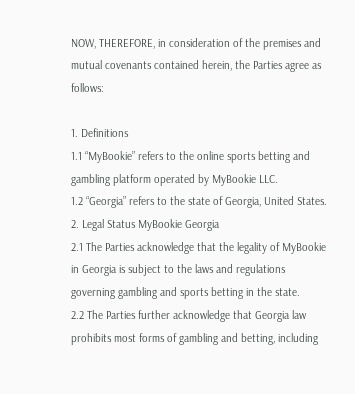NOW, THEREFORE, in consideration of the premises and mutual covenants contained herein, the Parties agree as follows:

1. Definitions
1.1 “MyBookie” refers to the online sports betting and gambling platform operated by MyBookie LLC.
1.2 “Georgia” refers to the state of Georgia, United States.
2. Legal Status MyBookie Georgia
2.1 The Parties acknowledge that the legality of MyBookie in Georgia is subject to the laws and regulations governing gambling and sports betting in the state.
2.2 The Parties further acknowledge that Georgia law prohibits most forms of gambling and betting, including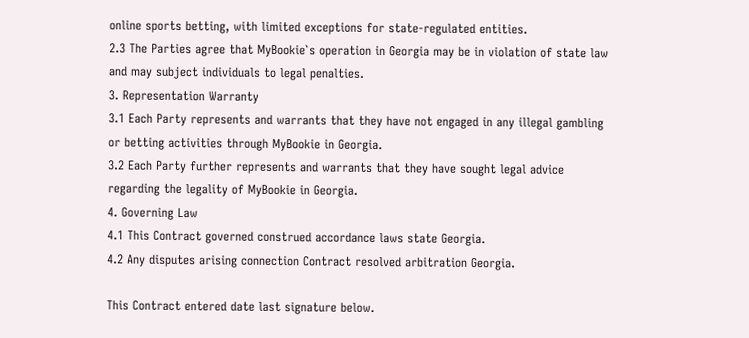online sports betting, with limited exceptions for state-regulated entities.
2.3 The Parties agree that MyBookie`s operation in Georgia may be in violation of state law and may subject individuals to legal penalties.
3. Representation Warranty
3.1 Each Party represents and warrants that they have not engaged in any illegal gambling or betting activities through MyBookie in Georgia.
3.2 Each Party further represents and warrants that they have sought legal advice regarding the legality of MyBookie in Georgia.
4. Governing Law
4.1 This Contract governed construed accordance laws state Georgia.
4.2 Any disputes arising connection Contract resolved arbitration Georgia.

This Contract entered date last signature below.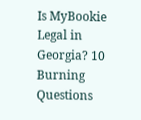Is MyBookie Legal in Georgia? 10 Burning Questions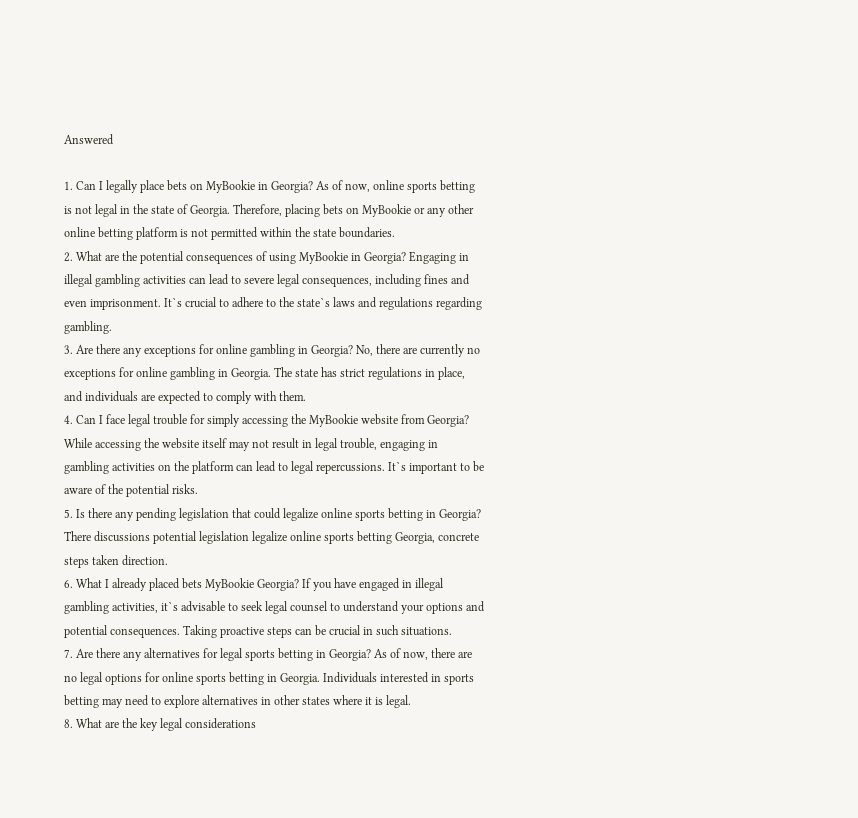Answered

1. Can I legally place bets on MyBookie in Georgia? As of now, online sports betting is not legal in the state of Georgia. Therefore, placing bets on MyBookie or any other online betting platform is not permitted within the state boundaries.
2. What are the potential consequences of using MyBookie in Georgia? Engaging in illegal gambling activities can lead to severe legal consequences, including fines and even imprisonment. It`s crucial to adhere to the state`s laws and regulations regarding gambling.
3. Are there any exceptions for online gambling in Georgia? No, there are currently no exceptions for online gambling in Georgia. The state has strict regulations in place, and individuals are expected to comply with them.
4. Can I face legal trouble for simply accessing the MyBookie website from Georgia? While accessing the website itself may not result in legal trouble, engaging in gambling activities on the platform can lead to legal repercussions. It`s important to be aware of the potential risks.
5. Is there any pending legislation that could legalize online sports betting in Georgia? There discussions potential legislation legalize online sports betting Georgia, concrete steps taken direction.
6. What I already placed bets MyBookie Georgia? If you have engaged in illegal gambling activities, it`s advisable to seek legal counsel to understand your options and potential consequences. Taking proactive steps can be crucial in such situations.
7. Are there any alternatives for legal sports betting in Georgia? As of now, there are no legal options for online sports betting in Georgia. Individuals interested in sports betting may need to explore alternatives in other states where it is legal.
8. What are the key legal considerations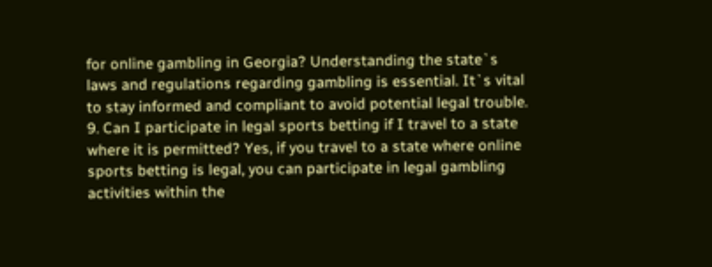for online gambling in Georgia? Understanding the state`s laws and regulations regarding gambling is essential. It`s vital to stay informed and compliant to avoid potential legal trouble.
9. Can I participate in legal sports betting if I travel to a state where it is permitted? Yes, if you travel to a state where online sports betting is legal, you can participate in legal gambling activities within the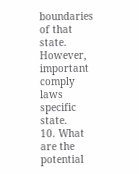boundaries of that state. However, important comply laws specific state.
10. What are the potential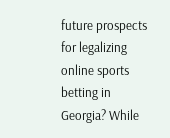future prospects for legalizing online sports betting in Georgia? While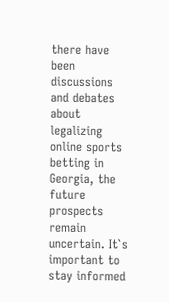there have been discussions and debates about legalizing online sports betting in Georgia, the future prospects remain uncertain. It`s important to stay informed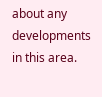about any developments in this area.